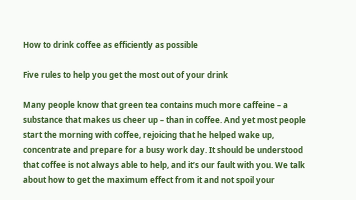How to drink coffee as efficiently as possible

Five rules to help you get the most out of your drink

Many people know that green tea contains much more caffeine – a substance that makes us cheer up – than in coffee. And yet most people start the morning with coffee, rejoicing that he helped wake up, concentrate and prepare for a busy work day. It should be understood that coffee is not always able to help, and it’s our fault with you. We talk about how to get the maximum effect from it and not spoil your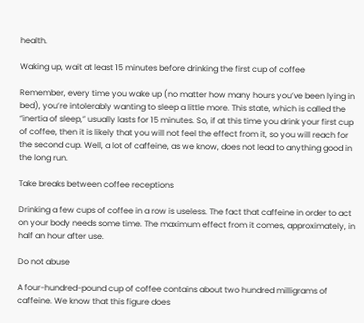health.

Waking up, wait at least 15 minutes before drinking the first cup of coffee

Remember, every time you wake up (no matter how many hours you’ve been lying in bed), you’re intolerably wanting to sleep a little more. This state, which is called the “inertia of sleep,” usually lasts for 15 minutes. So, if at this time you drink your first cup of coffee, then it is likely that you will not feel the effect from it, so you will reach for the second cup. Well, a lot of caffeine, as we know, does not lead to anything good in the long run.

Take breaks between coffee receptions

Drinking a few cups of coffee in a row is useless. The fact that caffeine in order to act on your body needs some time. The maximum effect from it comes, approximately, in half an hour after use.

Do not abuse

A four-hundred-pound cup of coffee contains about two hundred milligrams of caffeine. We know that this figure does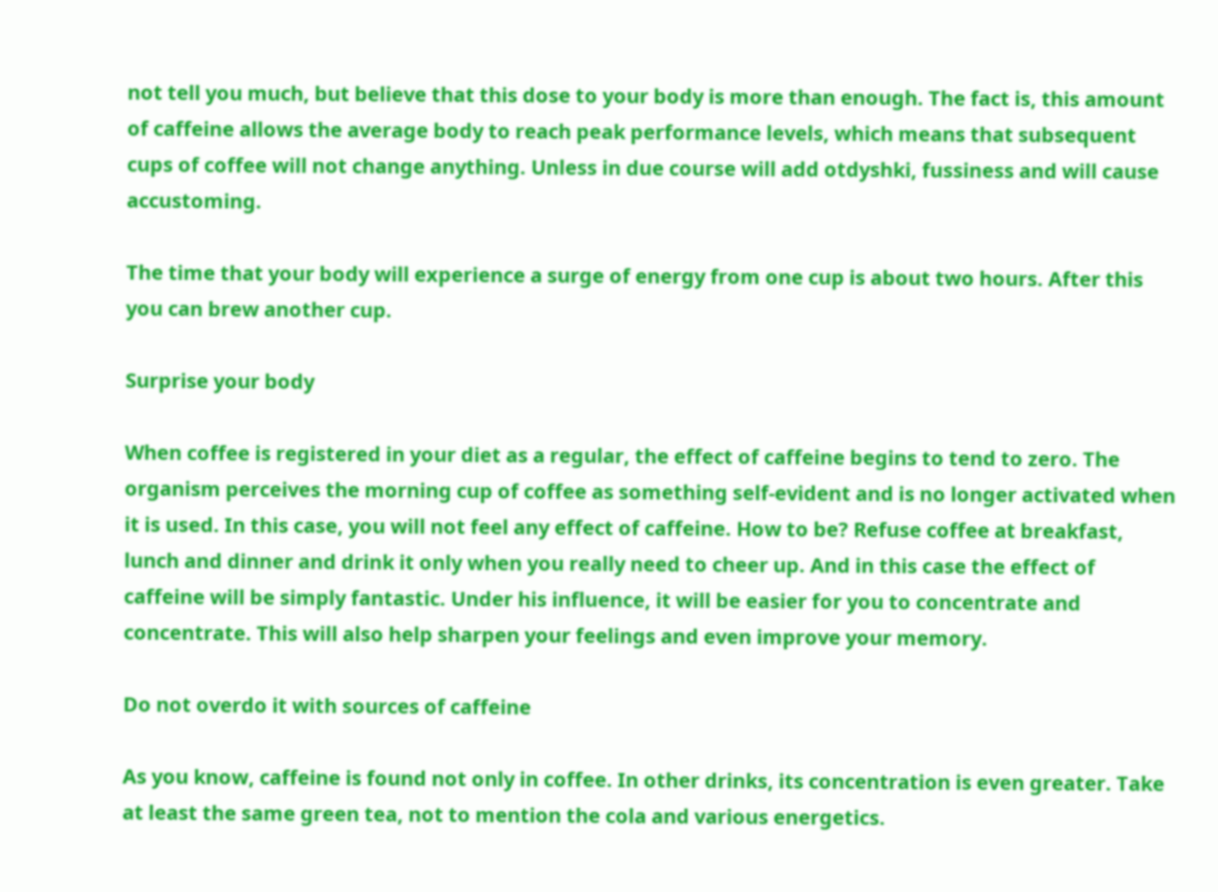not tell you much, but believe that this dose to your body is more than enough. The fact is, this amount of caffeine allows the average body to reach peak performance levels, which means that subsequent cups of coffee will not change anything. Unless in due course will add otdyshki, fussiness and will cause accustoming.

The time that your body will experience a surge of energy from one cup is about two hours. After this you can brew another cup.

Surprise your body

When coffee is registered in your diet as a regular, the effect of caffeine begins to tend to zero. The organism perceives the morning cup of coffee as something self-evident and is no longer activated when it is used. In this case, you will not feel any effect of caffeine. How to be? Refuse coffee at breakfast, lunch and dinner and drink it only when you really need to cheer up. And in this case the effect of caffeine will be simply fantastic. Under his influence, it will be easier for you to concentrate and concentrate. This will also help sharpen your feelings and even improve your memory.

Do not overdo it with sources of caffeine

As you know, caffeine is found not only in coffee. In other drinks, its concentration is even greater. Take at least the same green tea, not to mention the cola and various energetics.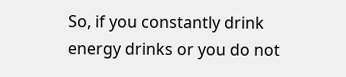So, if you constantly drink energy drinks or you do not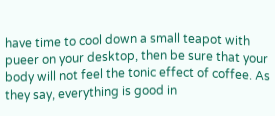have time to cool down a small teapot with pueer on your desktop, then be sure that your body will not feel the tonic effect of coffee. As they say, everything is good in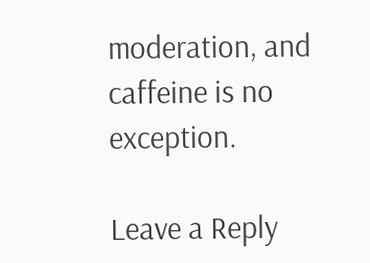moderation, and caffeine is no exception.

Leave a Reply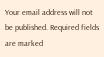Your email address will not be published. Required fields are marked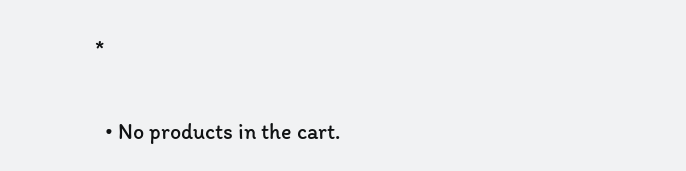*

  • No products in the cart.